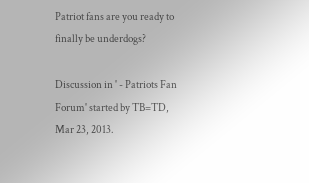Patriot fans are you ready to finally be underdogs?

Discussion in ' - Patriots Fan Forum' started by TB=TD, Mar 23, 2013.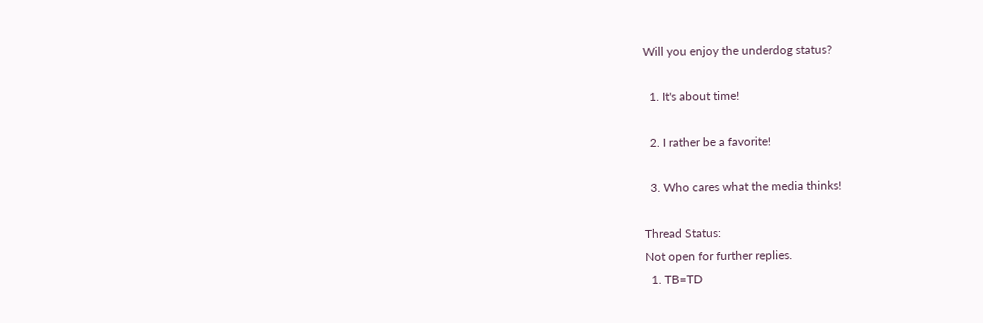Will you enjoy the underdog status?

  1. It's about time!

  2. I rather be a favorite!

  3. Who cares what the media thinks!

Thread Status:
Not open for further replies.
  1. TB=TD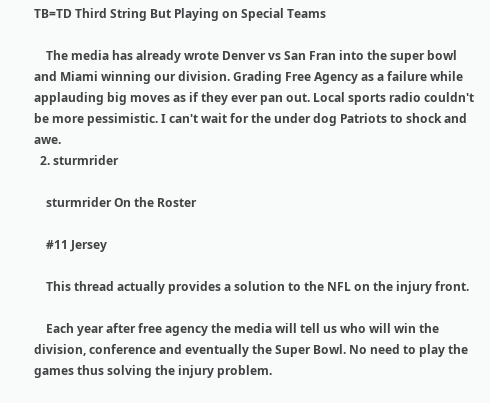TB=TD Third String But Playing on Special Teams

    The media has already wrote Denver vs San Fran into the super bowl and Miami winning our division. Grading Free Agency as a failure while applauding big moves as if they ever pan out. Local sports radio couldn't be more pessimistic. I can't wait for the under dog Patriots to shock and awe.
  2. sturmrider

    sturmrider On the Roster

    #11 Jersey

    This thread actually provides a solution to the NFL on the injury front.

    Each year after free agency the media will tell us who will win the division, conference and eventually the Super Bowl. No need to play the games thus solving the injury problem.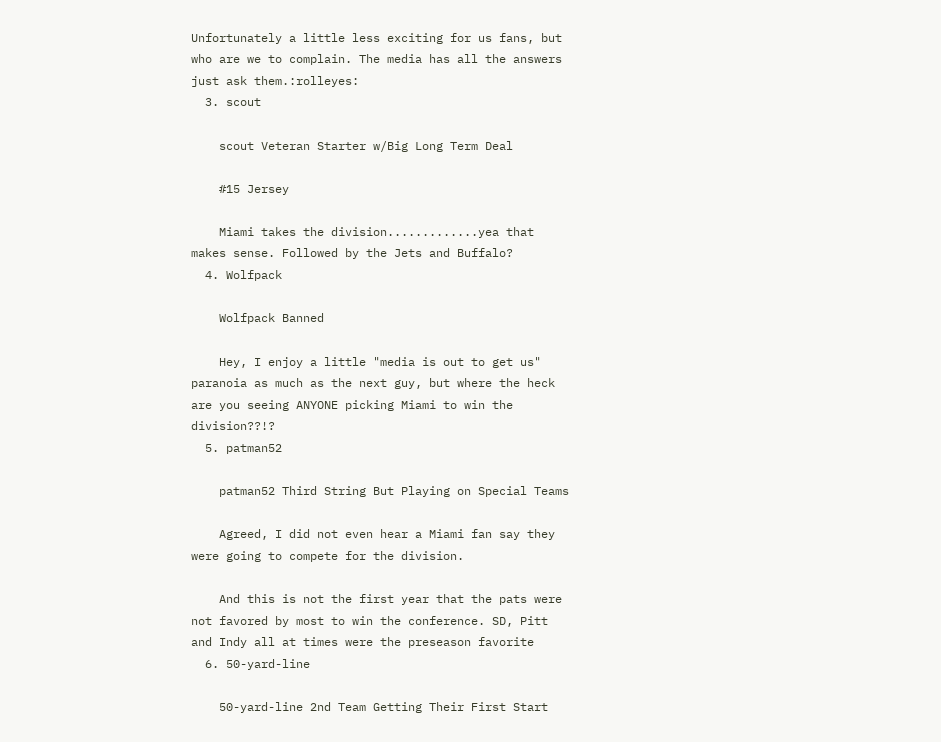Unfortunately a little less exciting for us fans, but who are we to complain. The media has all the answers just ask them.:rolleyes:
  3. scout

    scout Veteran Starter w/Big Long Term Deal

    #15 Jersey

    Miami takes the division.............yea that makes sense. Followed by the Jets and Buffalo?
  4. Wolfpack

    Wolfpack Banned

    Hey, I enjoy a little "media is out to get us" paranoia as much as the next guy, but where the heck are you seeing ANYONE picking Miami to win the division??!?
  5. patman52

    patman52 Third String But Playing on Special Teams

    Agreed, I did not even hear a Miami fan say they were going to compete for the division.

    And this is not the first year that the pats were not favored by most to win the conference. SD, Pitt and Indy all at times were the preseason favorite
  6. 50-yard-line

    50-yard-line 2nd Team Getting Their First Start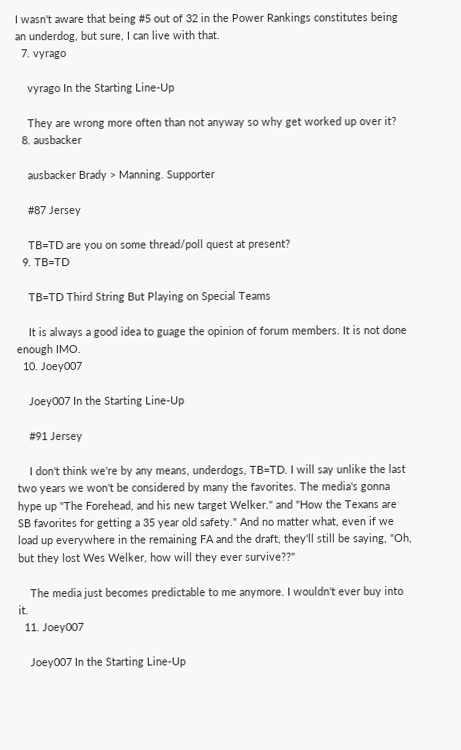I wasn't aware that being #5 out of 32 in the Power Rankings constitutes being an underdog, but sure, I can live with that.
  7. vyrago

    vyrago In the Starting Line-Up

    They are wrong more often than not anyway so why get worked up over it?
  8. ausbacker

    ausbacker Brady > Manning. Supporter

    #87 Jersey

    TB=TD are you on some thread/poll quest at present?
  9. TB=TD

    TB=TD Third String But Playing on Special Teams

    It is always a good idea to guage the opinion of forum members. It is not done enough IMO.
  10. Joey007

    Joey007 In the Starting Line-Up

    #91 Jersey

    I don't think we're by any means, underdogs, TB=TD. I will say unlike the last two years we won't be considered by many the favorites. The media's gonna hype up "The Forehead, and his new target Welker." and "How the Texans are SB favorites for getting a 35 year old safety." And no matter what, even if we load up everywhere in the remaining FA and the draft, they'll still be saying, "Oh, but they lost Wes Welker, how will they ever survive??"

    The media just becomes predictable to me anymore. I wouldn't ever buy into it.
  11. Joey007

    Joey007 In the Starting Line-Up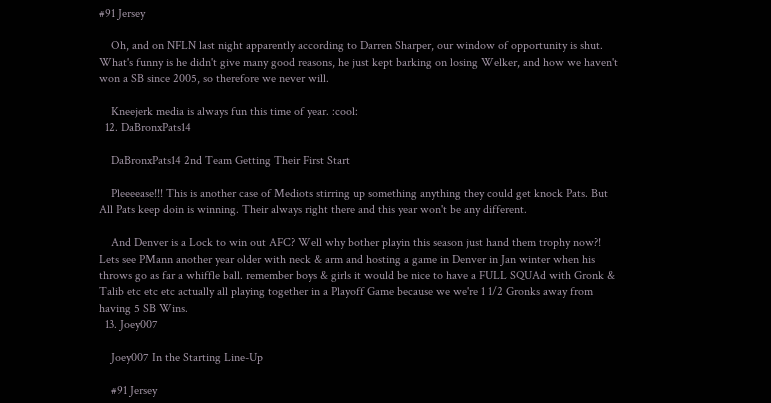#91 Jersey

    Oh, and on NFLN last night apparently according to Darren Sharper, our window of opportunity is shut. What's funny is he didn't give many good reasons, he just kept barking on losing Welker, and how we haven't won a SB since 2005, so therefore we never will.

    Kneejerk media is always fun this time of year. :cool:
  12. DaBronxPats14

    DaBronxPats14 2nd Team Getting Their First Start

    Pleeeease!!! This is another case of Mediots stirring up something anything they could get knock Pats. But All Pats keep doin is winning. Their always right there and this year won't be any different.

    And Denver is a Lock to win out AFC? Well why bother playin this season just hand them trophy now?! Lets see PMann another year older with neck & arm and hosting a game in Denver in Jan winter when his throws go as far a whiffle ball. remember boys & girls it would be nice to have a FULL SQUAd with Gronk & Talib etc etc etc actually all playing together in a Playoff Game because we we're 1 1/2 Gronks away from having 5 SB Wins.
  13. Joey007

    Joey007 In the Starting Line-Up

    #91 Jersey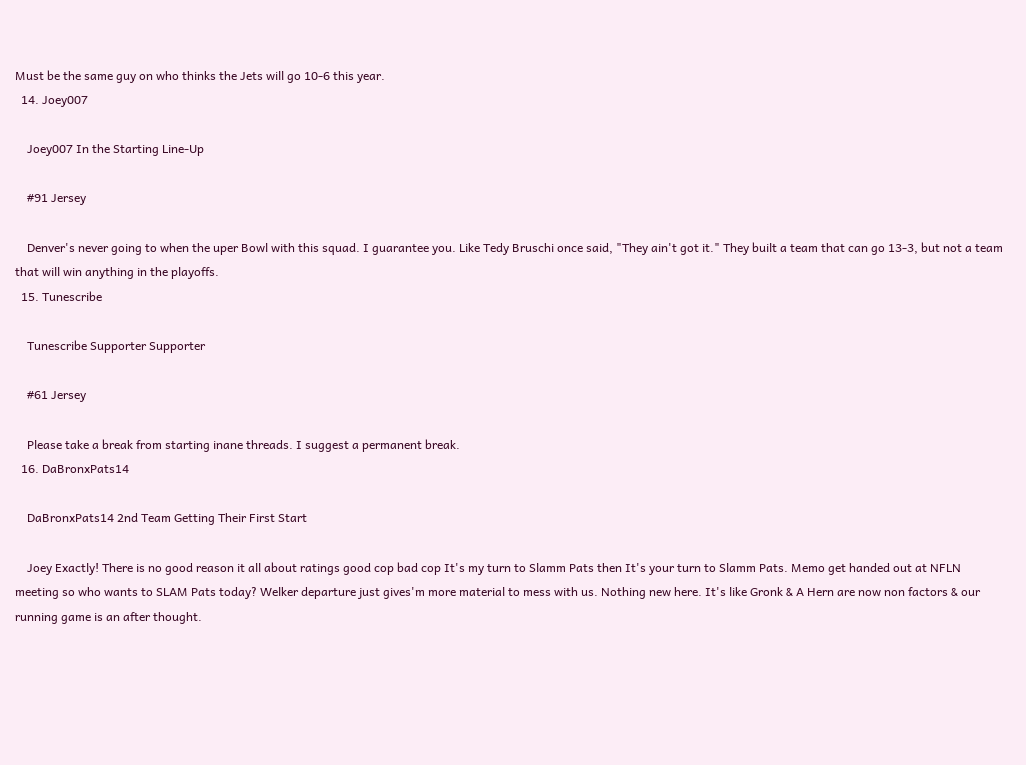Must be the same guy on who thinks the Jets will go 10-6 this year.
  14. Joey007

    Joey007 In the Starting Line-Up

    #91 Jersey

    Denver's never going to when the uper Bowl with this squad. I guarantee you. Like Tedy Bruschi once said, "They ain't got it." They built a team that can go 13-3, but not a team that will win anything in the playoffs.
  15. Tunescribe

    Tunescribe Supporter Supporter

    #61 Jersey

    Please take a break from starting inane threads. I suggest a permanent break.
  16. DaBronxPats14

    DaBronxPats14 2nd Team Getting Their First Start

    Joey Exactly! There is no good reason it all about ratings good cop bad cop It's my turn to Slamm Pats then It's your turn to Slamm Pats. Memo get handed out at NFLN meeting so who wants to SLAM Pats today? Welker departure just gives'm more material to mess with us. Nothing new here. It's like Gronk & A Hern are now non factors & our running game is an after thought.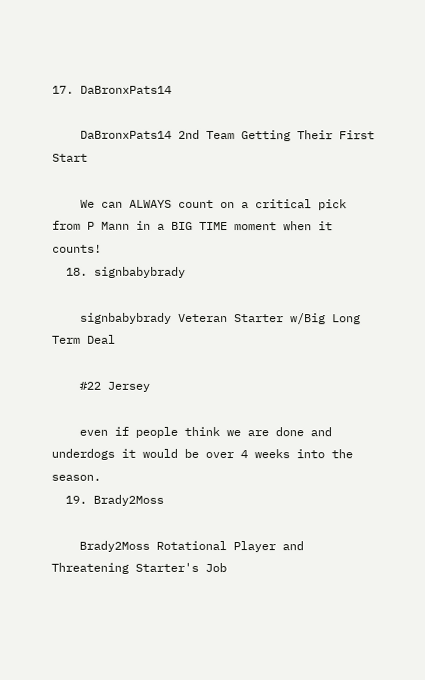17. DaBronxPats14

    DaBronxPats14 2nd Team Getting Their First Start

    We can ALWAYS count on a critical pick from P Mann in a BIG TIME moment when it counts!
  18. signbabybrady

    signbabybrady Veteran Starter w/Big Long Term Deal

    #22 Jersey

    even if people think we are done and underdogs it would be over 4 weeks into the season.
  19. Brady2Moss

    Brady2Moss Rotational Player and Threatening Starter's Job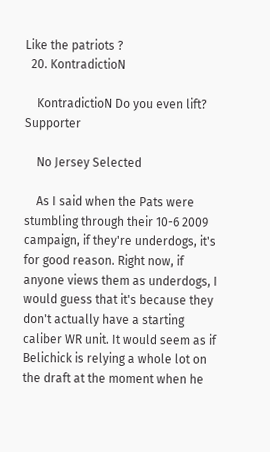Like the patriots ?
  20. KontradictioN

    KontradictioN Do you even lift? Supporter

    No Jersey Selected

    As I said when the Pats were stumbling through their 10-6 2009 campaign, if they're underdogs, it's for good reason. Right now, if anyone views them as underdogs, I would guess that it's because they don't actually have a starting caliber WR unit. It would seem as if Belichick is relying a whole lot on the draft at the moment when he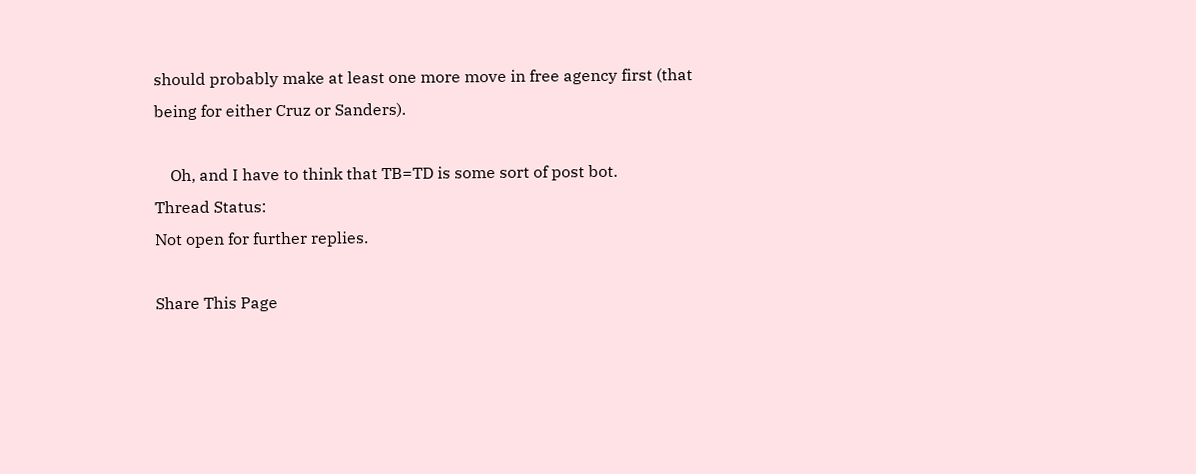should probably make at least one more move in free agency first (that being for either Cruz or Sanders).

    Oh, and I have to think that TB=TD is some sort of post bot.
Thread Status:
Not open for further replies.

Share This Page